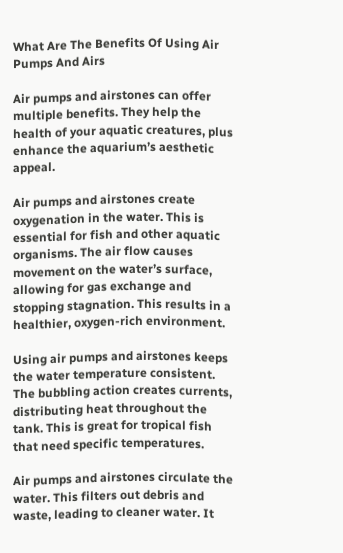What Are The Benefits Of Using Air Pumps And Airs

Air pumps and airstones can offer multiple benefits. They help the health of your aquatic creatures, plus enhance the aquarium’s aesthetic appeal.

Air pumps and airstones create oxygenation in the water. This is essential for fish and other aquatic organisms. The air flow causes movement on the water’s surface, allowing for gas exchange and stopping stagnation. This results in a healthier, oxygen-rich environment.

Using air pumps and airstones keeps the water temperature consistent. The bubbling action creates currents, distributing heat throughout the tank. This is great for tropical fish that need specific temperatures.

Air pumps and airstones circulate the water. This filters out debris and waste, leading to cleaner water. It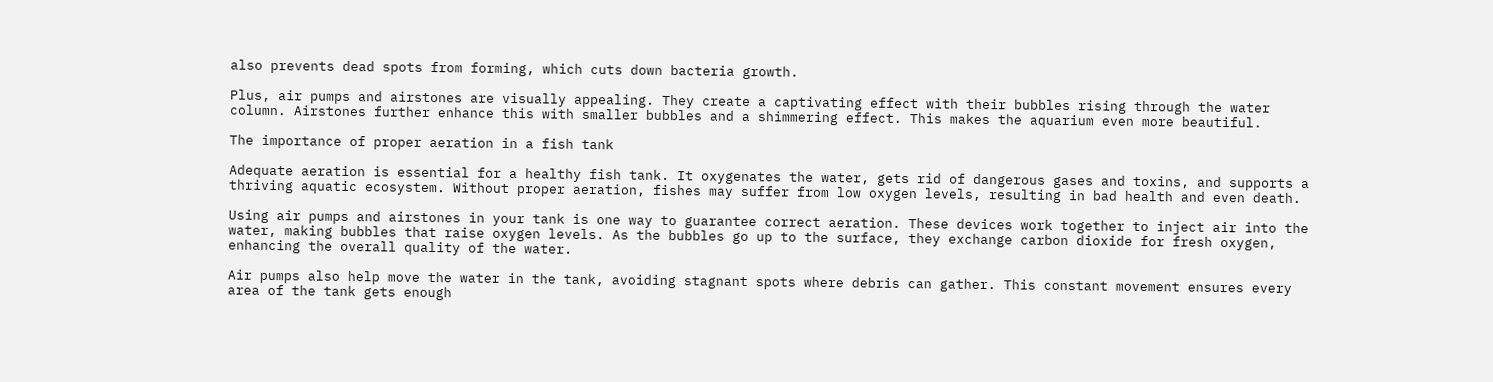also prevents dead spots from forming, which cuts down bacteria growth.

Plus, air pumps and airstones are visually appealing. They create a captivating effect with their bubbles rising through the water column. Airstones further enhance this with smaller bubbles and a shimmering effect. This makes the aquarium even more beautiful.

The importance of proper aeration in a fish tank

Adequate aeration is essential for a healthy fish tank. It oxygenates the water, gets rid of dangerous gases and toxins, and supports a thriving aquatic ecosystem. Without proper aeration, fishes may suffer from low oxygen levels, resulting in bad health and even death.

Using air pumps and airstones in your tank is one way to guarantee correct aeration. These devices work together to inject air into the water, making bubbles that raise oxygen levels. As the bubbles go up to the surface, they exchange carbon dioxide for fresh oxygen, enhancing the overall quality of the water.

Air pumps also help move the water in the tank, avoiding stagnant spots where debris can gather. This constant movement ensures every area of the tank gets enough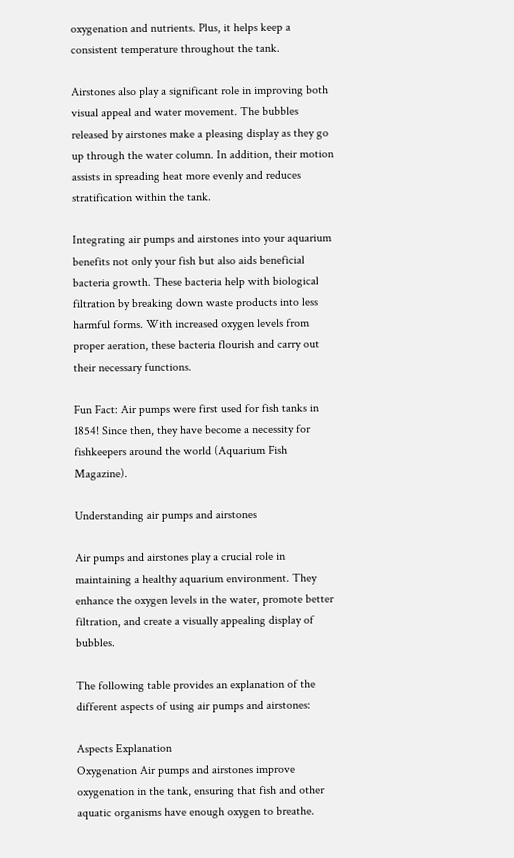oxygenation and nutrients. Plus, it helps keep a consistent temperature throughout the tank.

Airstones also play a significant role in improving both visual appeal and water movement. The bubbles released by airstones make a pleasing display as they go up through the water column. In addition, their motion assists in spreading heat more evenly and reduces stratification within the tank.

Integrating air pumps and airstones into your aquarium benefits not only your fish but also aids beneficial bacteria growth. These bacteria help with biological filtration by breaking down waste products into less harmful forms. With increased oxygen levels from proper aeration, these bacteria flourish and carry out their necessary functions.

Fun Fact: Air pumps were first used for fish tanks in 1854! Since then, they have become a necessity for fishkeepers around the world (Aquarium Fish Magazine).

Understanding air pumps and airstones

Air pumps and airstones play a crucial role in maintaining a healthy aquarium environment. They enhance the oxygen levels in the water, promote better filtration, and create a visually appealing display of bubbles.

The following table provides an explanation of the different aspects of using air pumps and airstones:

Aspects Explanation
Oxygenation Air pumps and airstones improve oxygenation in the tank, ensuring that fish and other aquatic organisms have enough oxygen to breathe.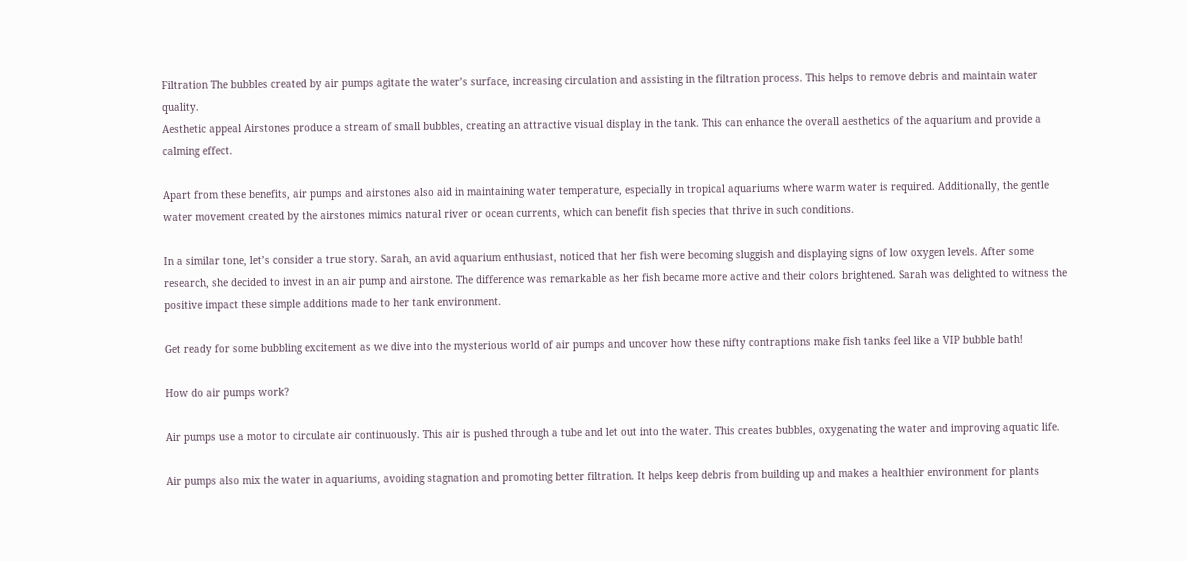Filtration The bubbles created by air pumps agitate the water’s surface, increasing circulation and assisting in the filtration process. This helps to remove debris and maintain water quality.
Aesthetic appeal Airstones produce a stream of small bubbles, creating an attractive visual display in the tank. This can enhance the overall aesthetics of the aquarium and provide a calming effect.

Apart from these benefits, air pumps and airstones also aid in maintaining water temperature, especially in tropical aquariums where warm water is required. Additionally, the gentle water movement created by the airstones mimics natural river or ocean currents, which can benefit fish species that thrive in such conditions.

In a similar tone, let’s consider a true story. Sarah, an avid aquarium enthusiast, noticed that her fish were becoming sluggish and displaying signs of low oxygen levels. After some research, she decided to invest in an air pump and airstone. The difference was remarkable as her fish became more active and their colors brightened. Sarah was delighted to witness the positive impact these simple additions made to her tank environment.

Get ready for some bubbling excitement as we dive into the mysterious world of air pumps and uncover how these nifty contraptions make fish tanks feel like a VIP bubble bath!

How do air pumps work?

Air pumps use a motor to circulate air continuously. This air is pushed through a tube and let out into the water. This creates bubbles, oxygenating the water and improving aquatic life.

Air pumps also mix the water in aquariums, avoiding stagnation and promoting better filtration. It helps keep debris from building up and makes a healthier environment for plants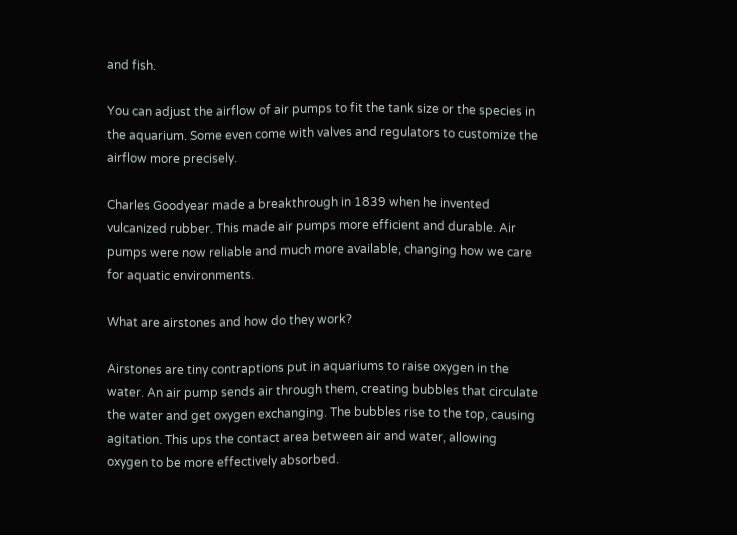and fish.

You can adjust the airflow of air pumps to fit the tank size or the species in the aquarium. Some even come with valves and regulators to customize the airflow more precisely.

Charles Goodyear made a breakthrough in 1839 when he invented vulcanized rubber. This made air pumps more efficient and durable. Air pumps were now reliable and much more available, changing how we care for aquatic environments.

What are airstones and how do they work?

Airstones are tiny contraptions put in aquariums to raise oxygen in the water. An air pump sends air through them, creating bubbles that circulate the water and get oxygen exchanging. The bubbles rise to the top, causing agitation. This ups the contact area between air and water, allowing oxygen to be more effectively absorbed.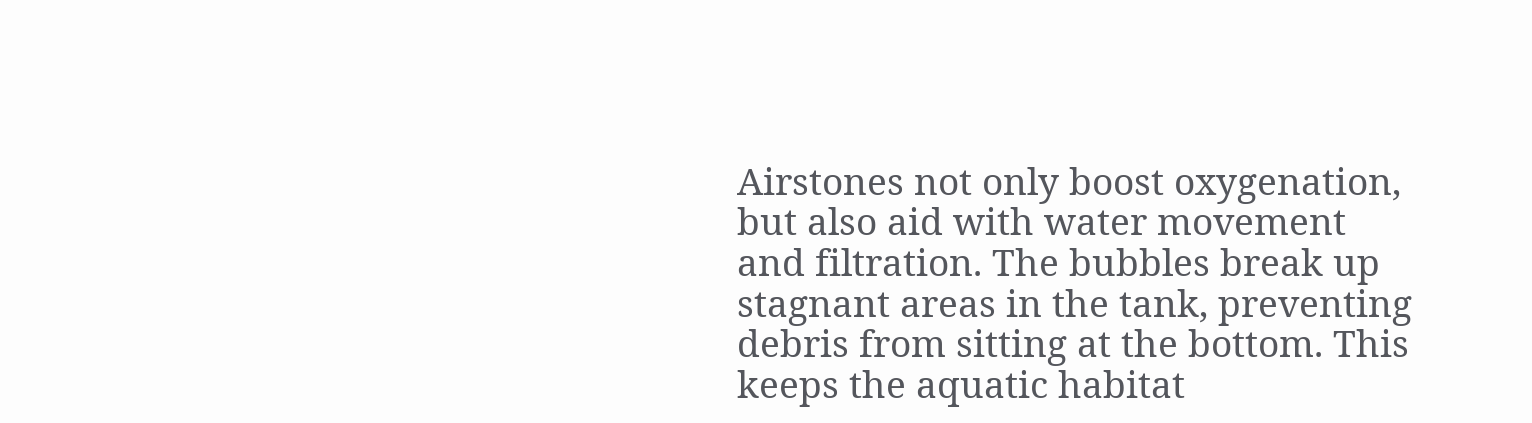Airstones not only boost oxygenation, but also aid with water movement and filtration. The bubbles break up stagnant areas in the tank, preventing debris from sitting at the bottom. This keeps the aquatic habitat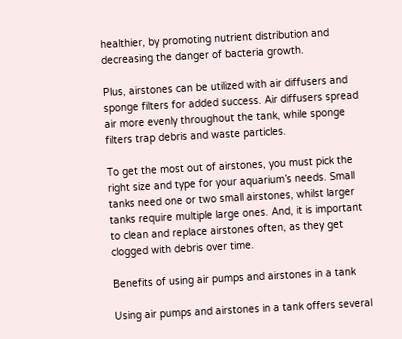healthier, by promoting nutrient distribution and decreasing the danger of bacteria growth.

Plus, airstones can be utilized with air diffusers and sponge filters for added success. Air diffusers spread air more evenly throughout the tank, while sponge filters trap debris and waste particles.

To get the most out of airstones, you must pick the right size and type for your aquarium’s needs. Small tanks need one or two small airstones, whilst larger tanks require multiple large ones. And, it is important to clean and replace airstones often, as they get clogged with debris over time.

Benefits of using air pumps and airstones in a tank

Using air pumps and airstones in a tank offers several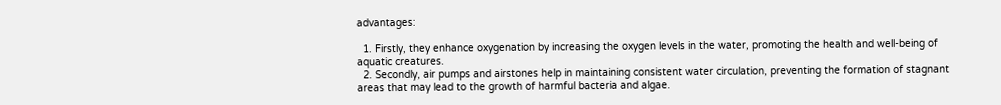advantages:

  1. Firstly, they enhance oxygenation by increasing the oxygen levels in the water, promoting the health and well-being of aquatic creatures.
  2. Secondly, air pumps and airstones help in maintaining consistent water circulation, preventing the formation of stagnant areas that may lead to the growth of harmful bacteria and algae.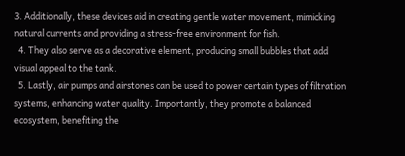3. Additionally, these devices aid in creating gentle water movement, mimicking natural currents and providing a stress-free environment for fish.
  4. They also serve as a decorative element, producing small bubbles that add visual appeal to the tank.
  5. Lastly, air pumps and airstones can be used to power certain types of filtration systems, enhancing water quality. Importantly, they promote a balanced ecosystem, benefiting the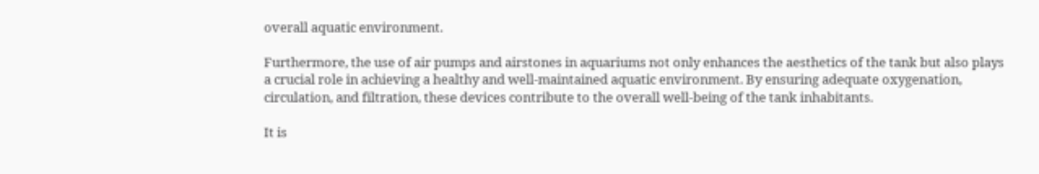overall aquatic environment.

Furthermore, the use of air pumps and airstones in aquariums not only enhances the aesthetics of the tank but also plays a crucial role in achieving a healthy and well-maintained aquatic environment. By ensuring adequate oxygenation, circulation, and filtration, these devices contribute to the overall well-being of the tank inhabitants.

It is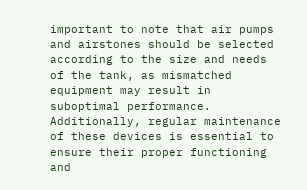important to note that air pumps and airstones should be selected according to the size and needs of the tank, as mismatched equipment may result in suboptimal performance. Additionally, regular maintenance of these devices is essential to ensure their proper functioning and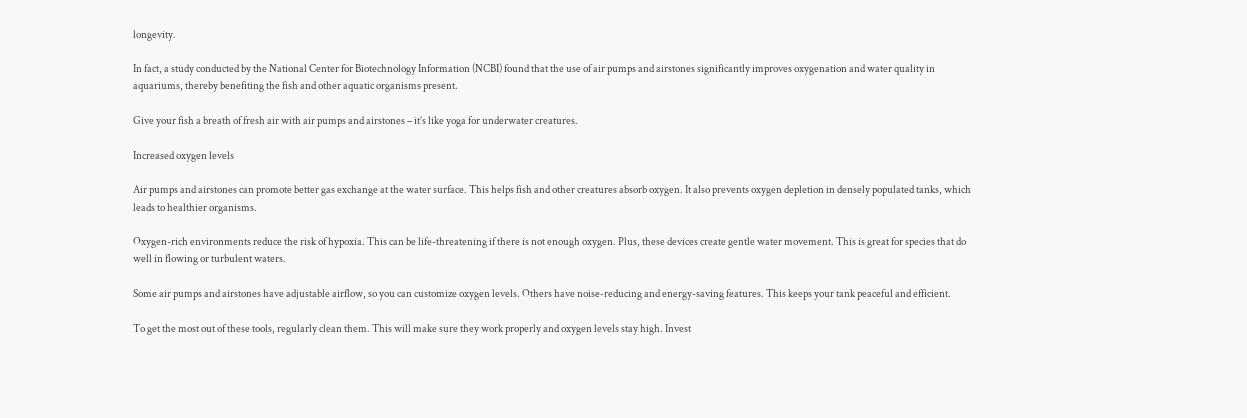longevity.

In fact, a study conducted by the National Center for Biotechnology Information (NCBI) found that the use of air pumps and airstones significantly improves oxygenation and water quality in aquariums, thereby benefiting the fish and other aquatic organisms present.

Give your fish a breath of fresh air with air pumps and airstones – it’s like yoga for underwater creatures.

Increased oxygen levels

Air pumps and airstones can promote better gas exchange at the water surface. This helps fish and other creatures absorb oxygen. It also prevents oxygen depletion in densely populated tanks, which leads to healthier organisms.

Oxygen-rich environments reduce the risk of hypoxia. This can be life-threatening if there is not enough oxygen. Plus, these devices create gentle water movement. This is great for species that do well in flowing or turbulent waters.

Some air pumps and airstones have adjustable airflow, so you can customize oxygen levels. Others have noise-reducing and energy-saving features. This keeps your tank peaceful and efficient.

To get the most out of these tools, regularly clean them. This will make sure they work properly and oxygen levels stay high. Invest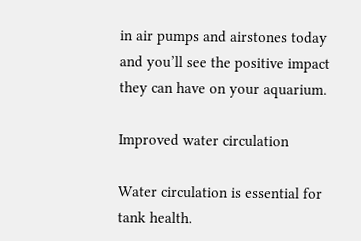in air pumps and airstones today and you’ll see the positive impact they can have on your aquarium.

Improved water circulation

Water circulation is essential for tank health.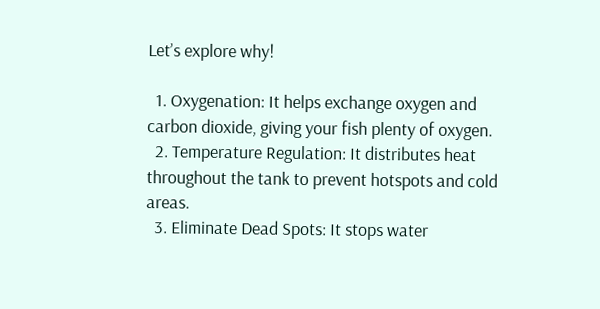Let’s explore why!

  1. Oxygenation: It helps exchange oxygen and carbon dioxide, giving your fish plenty of oxygen.
  2. Temperature Regulation: It distributes heat throughout the tank to prevent hotspots and cold areas.
  3. Eliminate Dead Spots: It stops water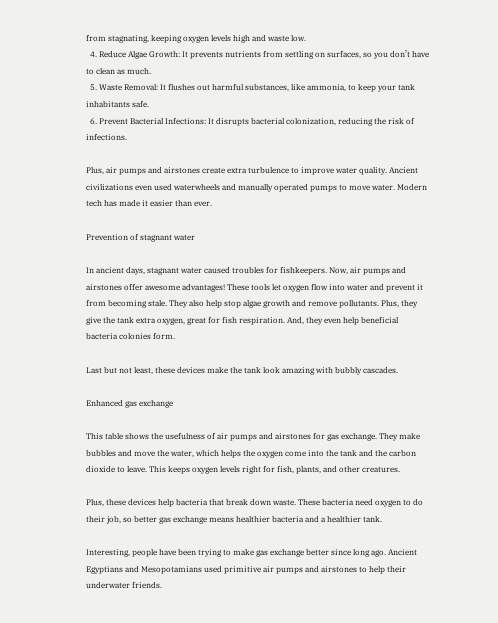from stagnating, keeping oxygen levels high and waste low.
  4. Reduce Algae Growth: It prevents nutrients from settling on surfaces, so you don’t have to clean as much.
  5. Waste Removal: It flushes out harmful substances, like ammonia, to keep your tank inhabitants safe.
  6. Prevent Bacterial Infections: It disrupts bacterial colonization, reducing the risk of infections.

Plus, air pumps and airstones create extra turbulence to improve water quality. Ancient civilizations even used waterwheels and manually operated pumps to move water. Modern tech has made it easier than ever.

Prevention of stagnant water

In ancient days, stagnant water caused troubles for fishkeepers. Now, air pumps and airstones offer awesome advantages! These tools let oxygen flow into water and prevent it from becoming stale. They also help stop algae growth and remove pollutants. Plus, they give the tank extra oxygen, great for fish respiration. And, they even help beneficial bacteria colonies form.

Last but not least, these devices make the tank look amazing with bubbly cascades.

Enhanced gas exchange

This table shows the usefulness of air pumps and airstones for gas exchange. They make bubbles and move the water, which helps the oxygen come into the tank and the carbon dioxide to leave. This keeps oxygen levels right for fish, plants, and other creatures.

Plus, these devices help bacteria that break down waste. These bacteria need oxygen to do their job, so better gas exchange means healthier bacteria and a healthier tank.

Interesting, people have been trying to make gas exchange better since long ago. Ancient Egyptians and Mesopotamians used primitive air pumps and airstones to help their underwater friends.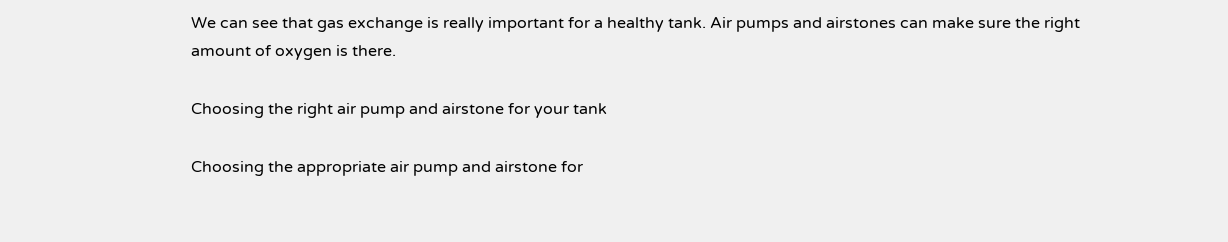We can see that gas exchange is really important for a healthy tank. Air pumps and airstones can make sure the right amount of oxygen is there.

Choosing the right air pump and airstone for your tank

Choosing the appropriate air pump and airstone for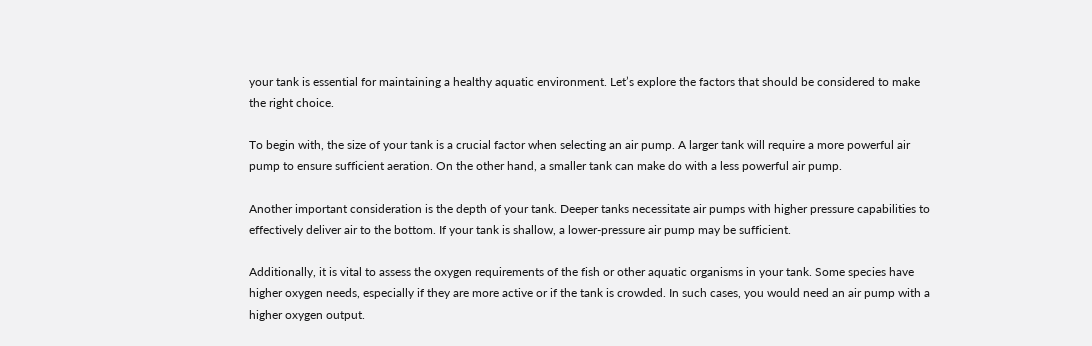your tank is essential for maintaining a healthy aquatic environment. Let’s explore the factors that should be considered to make the right choice.

To begin with, the size of your tank is a crucial factor when selecting an air pump. A larger tank will require a more powerful air pump to ensure sufficient aeration. On the other hand, a smaller tank can make do with a less powerful air pump.

Another important consideration is the depth of your tank. Deeper tanks necessitate air pumps with higher pressure capabilities to effectively deliver air to the bottom. If your tank is shallow, a lower-pressure air pump may be sufficient.

Additionally, it is vital to assess the oxygen requirements of the fish or other aquatic organisms in your tank. Some species have higher oxygen needs, especially if they are more active or if the tank is crowded. In such cases, you would need an air pump with a higher oxygen output.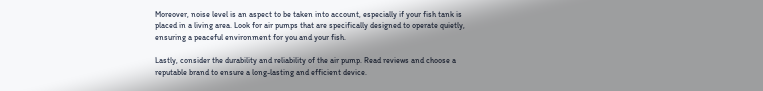Moreover, noise level is an aspect to be taken into account, especially if your fish tank is placed in a living area. Look for air pumps that are specifically designed to operate quietly, ensuring a peaceful environment for you and your fish.

Lastly, consider the durability and reliability of the air pump. Read reviews and choose a reputable brand to ensure a long-lasting and efficient device.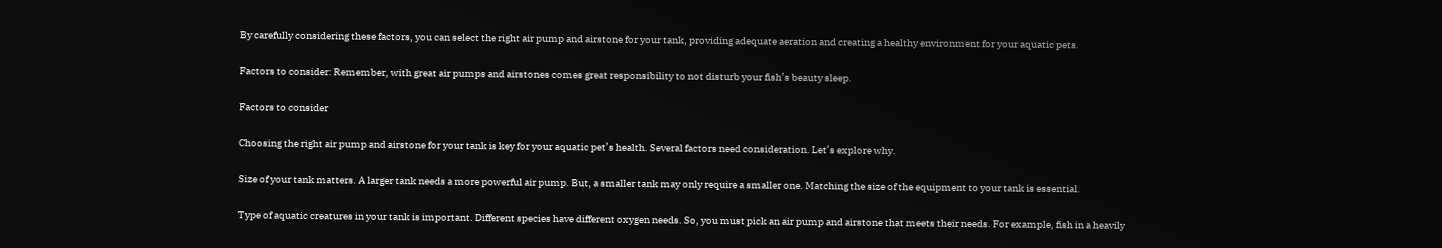By carefully considering these factors, you can select the right air pump and airstone for your tank, providing adequate aeration and creating a healthy environment for your aquatic pets.

Factors to consider: Remember, with great air pumps and airstones comes great responsibility to not disturb your fish’s beauty sleep.

Factors to consider

Choosing the right air pump and airstone for your tank is key for your aquatic pet’s health. Several factors need consideration. Let’s explore why.

Size of your tank matters. A larger tank needs a more powerful air pump. But, a smaller tank may only require a smaller one. Matching the size of the equipment to your tank is essential.

Type of aquatic creatures in your tank is important. Different species have different oxygen needs. So, you must pick an air pump and airstone that meets their needs. For example, fish in a heavily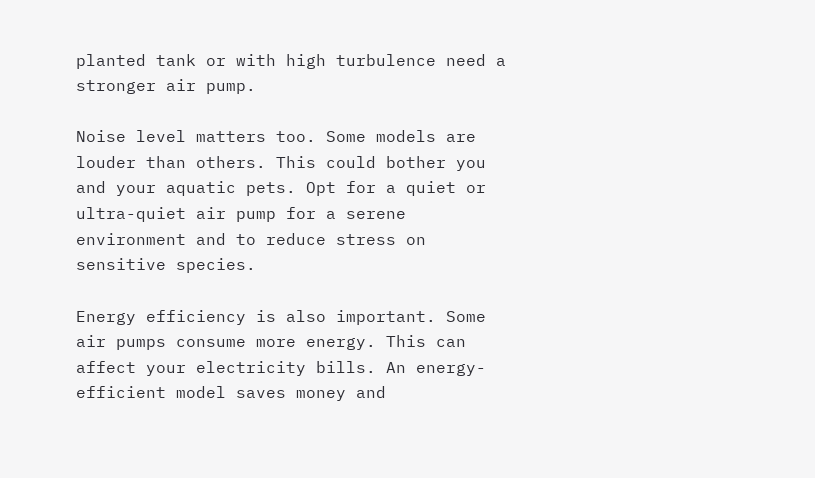planted tank or with high turbulence need a stronger air pump.

Noise level matters too. Some models are louder than others. This could bother you and your aquatic pets. Opt for a quiet or ultra-quiet air pump for a serene environment and to reduce stress on sensitive species.

Energy efficiency is also important. Some air pumps consume more energy. This can affect your electricity bills. An energy-efficient model saves money and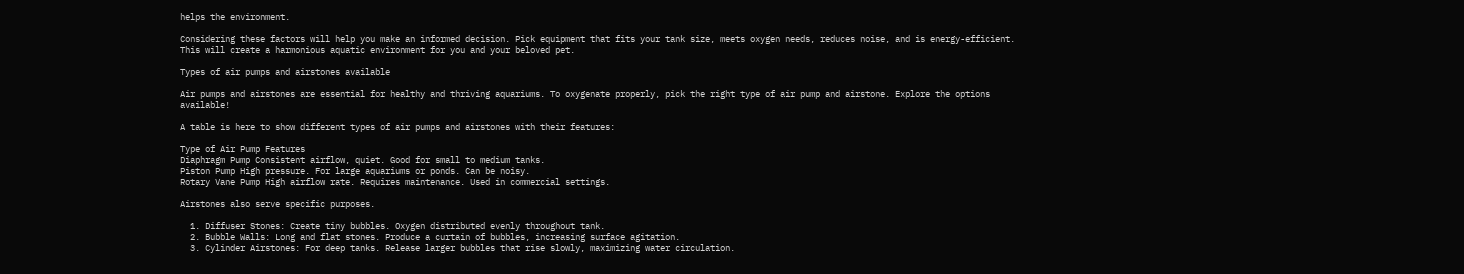helps the environment.

Considering these factors will help you make an informed decision. Pick equipment that fits your tank size, meets oxygen needs, reduces noise, and is energy-efficient. This will create a harmonious aquatic environment for you and your beloved pet.

Types of air pumps and airstones available

Air pumps and airstones are essential for healthy and thriving aquariums. To oxygenate properly, pick the right type of air pump and airstone. Explore the options available!

A table is here to show different types of air pumps and airstones with their features:

Type of Air Pump Features
Diaphragm Pump Consistent airflow, quiet. Good for small to medium tanks.
Piston Pump High pressure. For large aquariums or ponds. Can be noisy.
Rotary Vane Pump High airflow rate. Requires maintenance. Used in commercial settings.

Airstones also serve specific purposes.

  1. Diffuser Stones: Create tiny bubbles. Oxygen distributed evenly throughout tank.
  2. Bubble Walls: Long and flat stones. Produce a curtain of bubbles, increasing surface agitation.
  3. Cylinder Airstones: For deep tanks. Release larger bubbles that rise slowly, maximizing water circulation.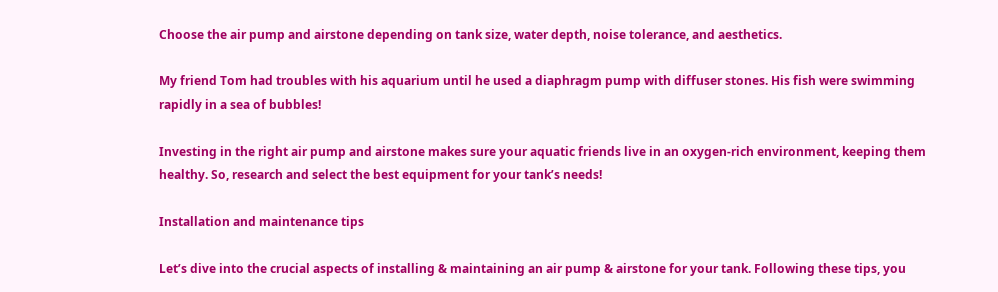Choose the air pump and airstone depending on tank size, water depth, noise tolerance, and aesthetics.

My friend Tom had troubles with his aquarium until he used a diaphragm pump with diffuser stones. His fish were swimming rapidly in a sea of bubbles!

Investing in the right air pump and airstone makes sure your aquatic friends live in an oxygen-rich environment, keeping them healthy. So, research and select the best equipment for your tank’s needs!

Installation and maintenance tips

Let’s dive into the crucial aspects of installing & maintaining an air pump & airstone for your tank. Following these tips, you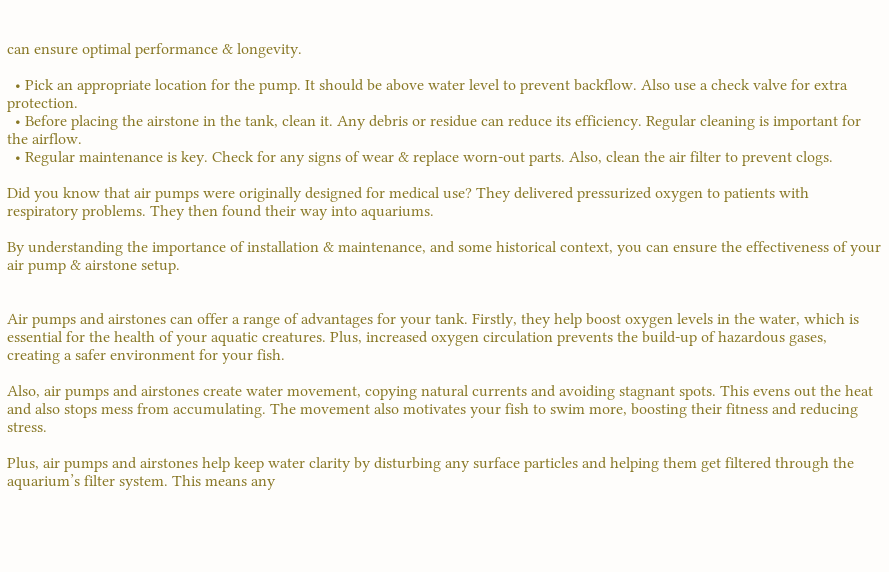can ensure optimal performance & longevity.

  • Pick an appropriate location for the pump. It should be above water level to prevent backflow. Also use a check valve for extra protection.
  • Before placing the airstone in the tank, clean it. Any debris or residue can reduce its efficiency. Regular cleaning is important for the airflow.
  • Regular maintenance is key. Check for any signs of wear & replace worn-out parts. Also, clean the air filter to prevent clogs.

Did you know that air pumps were originally designed for medical use? They delivered pressurized oxygen to patients with respiratory problems. They then found their way into aquariums.

By understanding the importance of installation & maintenance, and some historical context, you can ensure the effectiveness of your air pump & airstone setup.


Air pumps and airstones can offer a range of advantages for your tank. Firstly, they help boost oxygen levels in the water, which is essential for the health of your aquatic creatures. Plus, increased oxygen circulation prevents the build-up of hazardous gases, creating a safer environment for your fish.

Also, air pumps and airstones create water movement, copying natural currents and avoiding stagnant spots. This evens out the heat and also stops mess from accumulating. The movement also motivates your fish to swim more, boosting their fitness and reducing stress.

Plus, air pumps and airstones help keep water clarity by disturbing any surface particles and helping them get filtered through the aquarium’s filter system. This means any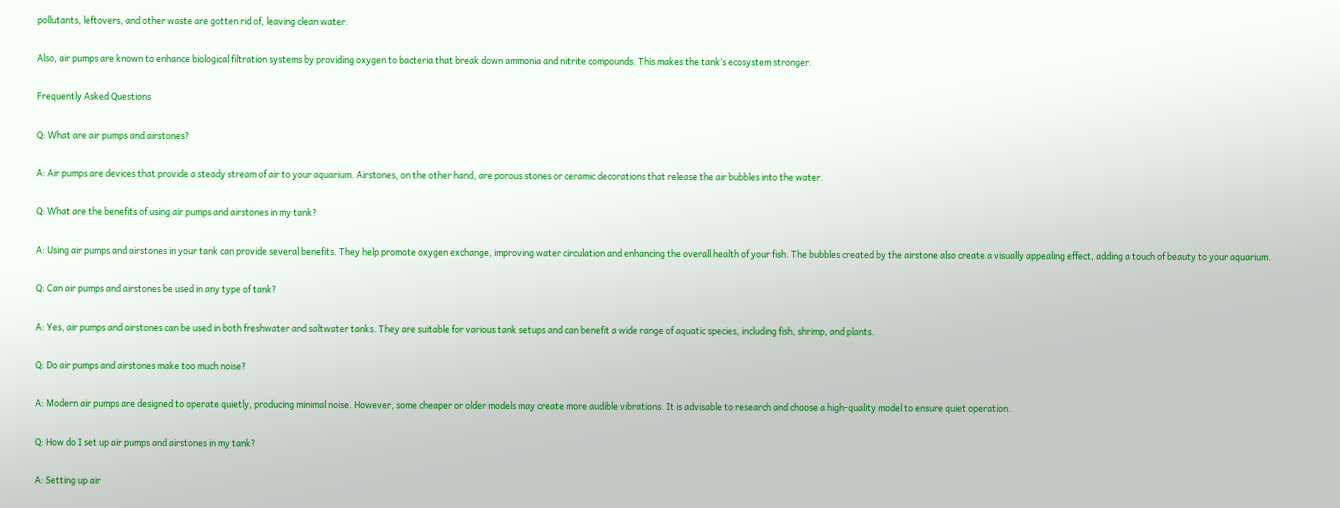pollutants, leftovers, and other waste are gotten rid of, leaving clean water.

Also, air pumps are known to enhance biological filtration systems by providing oxygen to bacteria that break down ammonia and nitrite compounds. This makes the tank’s ecosystem stronger.

Frequently Asked Questions

Q: What are air pumps and airstones?

A: Air pumps are devices that provide a steady stream of air to your aquarium. Airstones, on the other hand, are porous stones or ceramic decorations that release the air bubbles into the water.

Q: What are the benefits of using air pumps and airstones in my tank?

A: Using air pumps and airstones in your tank can provide several benefits. They help promote oxygen exchange, improving water circulation and enhancing the overall health of your fish. The bubbles created by the airstone also create a visually appealing effect, adding a touch of beauty to your aquarium.

Q: Can air pumps and airstones be used in any type of tank?

A: Yes, air pumps and airstones can be used in both freshwater and saltwater tanks. They are suitable for various tank setups and can benefit a wide range of aquatic species, including fish, shrimp, and plants.

Q: Do air pumps and airstones make too much noise?

A: Modern air pumps are designed to operate quietly, producing minimal noise. However, some cheaper or older models may create more audible vibrations. It is advisable to research and choose a high-quality model to ensure quiet operation.

Q: How do I set up air pumps and airstones in my tank?

A: Setting up air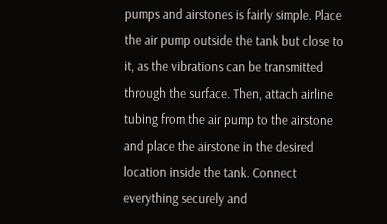pumps and airstones is fairly simple. Place the air pump outside the tank but close to it, as the vibrations can be transmitted through the surface. Then, attach airline tubing from the air pump to the airstone and place the airstone in the desired location inside the tank. Connect everything securely and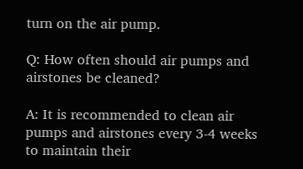turn on the air pump.

Q: How often should air pumps and airstones be cleaned?

A: It is recommended to clean air pumps and airstones every 3-4 weeks to maintain their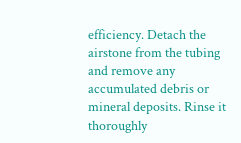efficiency. Detach the airstone from the tubing and remove any accumulated debris or mineral deposits. Rinse it thoroughly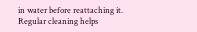in water before reattaching it. Regular cleaning helps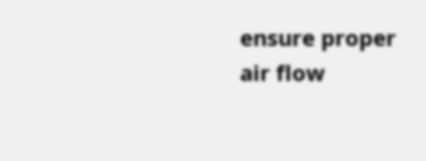ensure proper air flow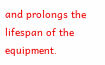and prolongs the lifespan of the equipment.